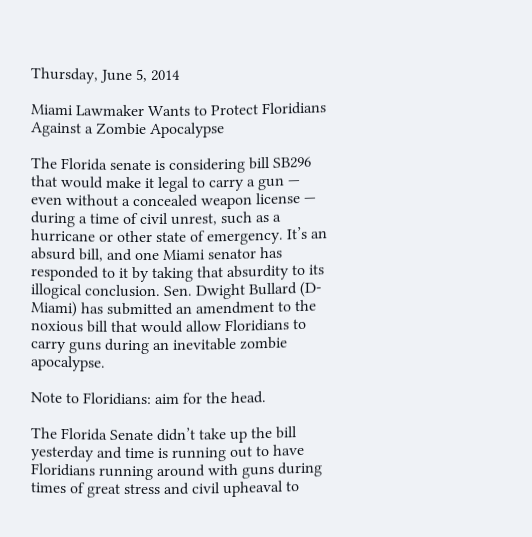Thursday, June 5, 2014

Miami Lawmaker Wants to Protect Floridians Against a Zombie Apocalypse

The Florida senate is considering bill SB296 that would make it legal to carry a gun — even without a concealed weapon license — during a time of civil unrest, such as a hurricane or other state of emergency. It’s an absurd bill, and one Miami senator has responded to it by taking that absurdity to its illogical conclusion. Sen. Dwight Bullard (D-Miami) has submitted an amendment to the noxious bill that would allow Floridians to carry guns during an inevitable zombie apocalypse.

Note to Floridians: aim for the head.

The Florida Senate didn’t take up the bill yesterday and time is running out to have Floridians running around with guns during times of great stress and civil upheaval to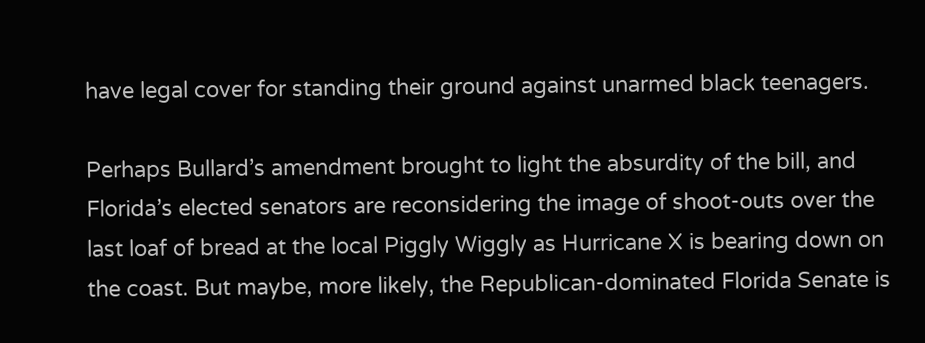have legal cover for standing their ground against unarmed black teenagers.

Perhaps Bullard’s amendment brought to light the absurdity of the bill, and Florida’s elected senators are reconsidering the image of shoot-outs over the last loaf of bread at the local Piggly Wiggly as Hurricane X is bearing down on the coast. But maybe, more likely, the Republican-dominated Florida Senate is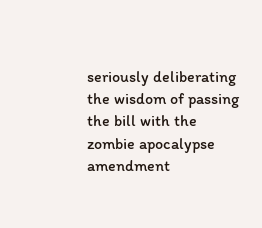seriously deliberating the wisdom of passing the bill with the zombie apocalypse amendment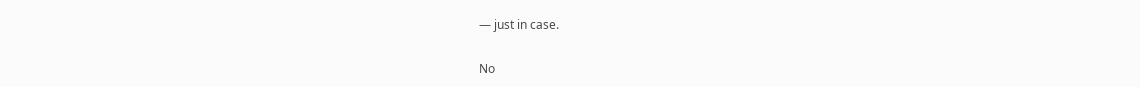— just in case.

No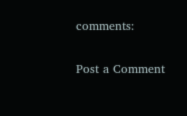comments:

Post a Comment